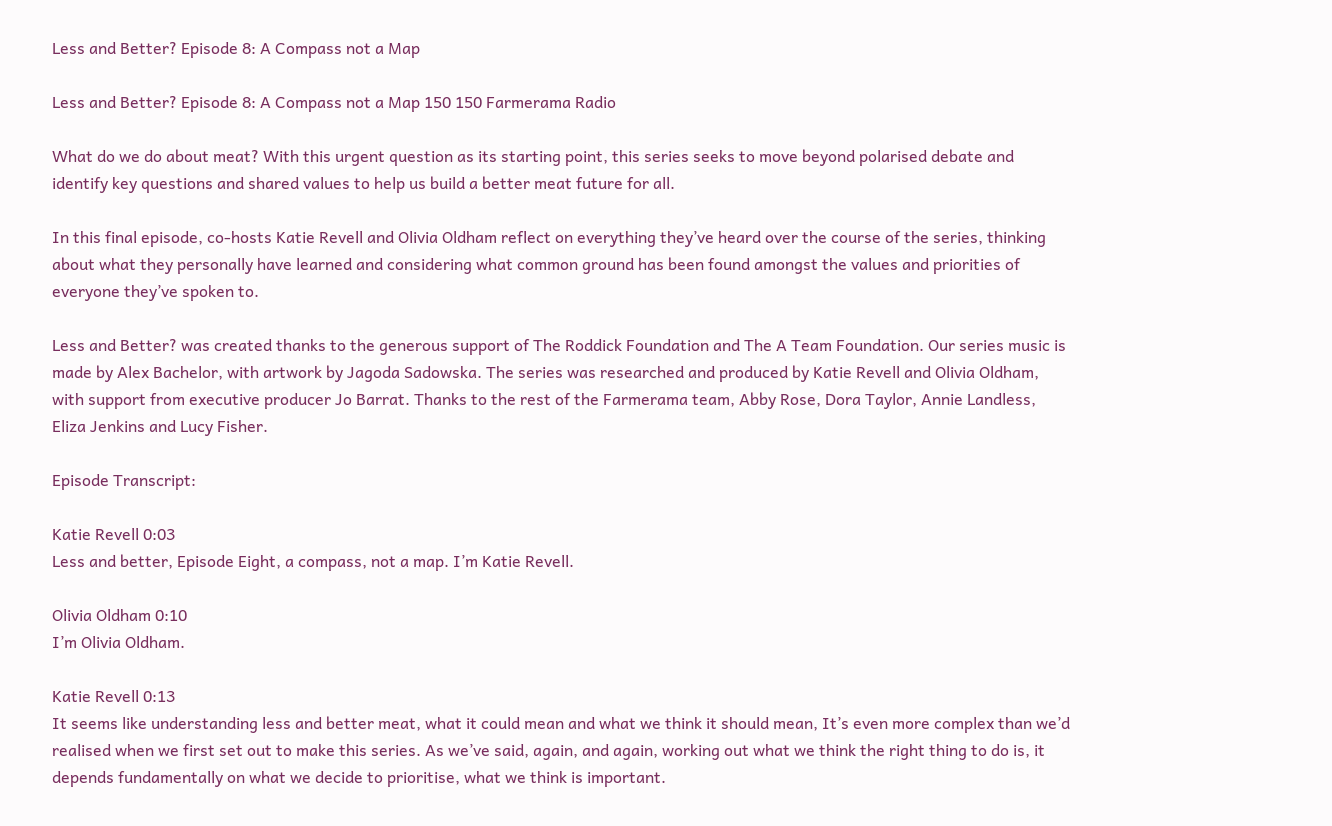Less and Better? Episode 8: A Compass not a Map

Less and Better? Episode 8: A Compass not a Map 150 150 Farmerama Radio

What do we do about meat? With this urgent question as its starting point, this series seeks to move beyond polarised debate and identify key questions and shared values to help us build a better meat future for all.

In this final episode, co-hosts Katie Revell and Olivia Oldham reflect on everything they’ve heard over the course of the series, thinking about what they personally have learned and considering what common ground has been found amongst the values and priorities of everyone they’ve spoken to.

Less and Better? was created thanks to the generous support of The Roddick Foundation and The A Team Foundation. Our series music is made by Alex Bachelor, with artwork by Jagoda Sadowska. The series was researched and produced by Katie Revell and Olivia Oldham, with support from executive producer Jo Barrat. Thanks to the rest of the Farmerama team, Abby Rose, Dora Taylor, Annie Landless, Eliza Jenkins and Lucy Fisher.

Episode Transcript:

Katie Revell 0:03
Less and better, Episode Eight, a compass, not a map. I’m Katie Revell.

Olivia Oldham 0:10
I’m Olivia Oldham.

Katie Revell 0:13
It seems like understanding less and better meat, what it could mean and what we think it should mean, It’s even more complex than we’d realised when we first set out to make this series. As we’ve said, again, and again, working out what we think the right thing to do is, it depends fundamentally on what we decide to prioritise, what we think is important.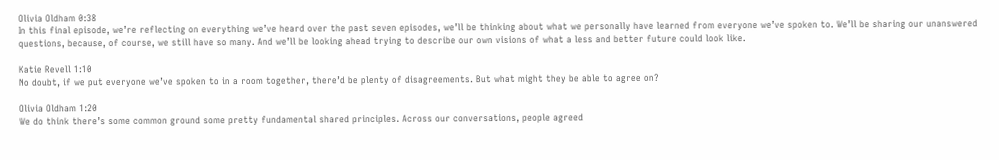Olivia Oldham 0:38
In this final episode, we’re reflecting on everything we’ve heard over the past seven episodes, we’ll be thinking about what we personally have learned from everyone we’ve spoken to. We’ll be sharing our unanswered questions, because, of course, we still have so many. And we’ll be looking ahead trying to describe our own visions of what a less and better future could look like.

Katie Revell 1:10
No doubt, if we put everyone we’ve spoken to in a room together, there’d be plenty of disagreements. But what might they be able to agree on?

Olivia Oldham 1:20
We do think there’s some common ground some pretty fundamental shared principles. Across our conversations, people agreed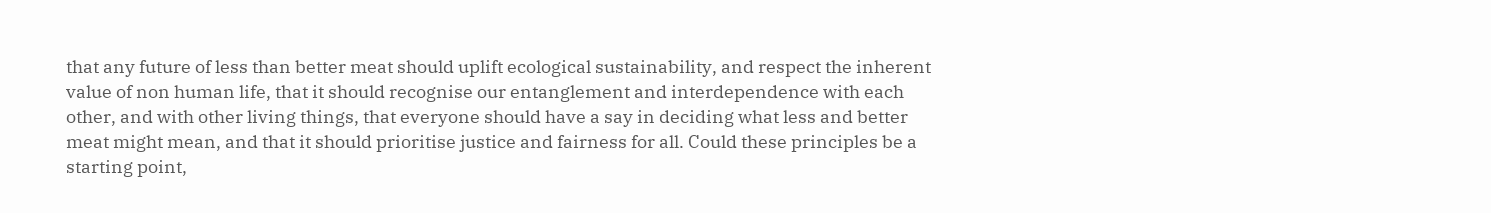that any future of less than better meat should uplift ecological sustainability, and respect the inherent value of non human life, that it should recognise our entanglement and interdependence with each other, and with other living things, that everyone should have a say in deciding what less and better meat might mean, and that it should prioritise justice and fairness for all. Could these principles be a starting point,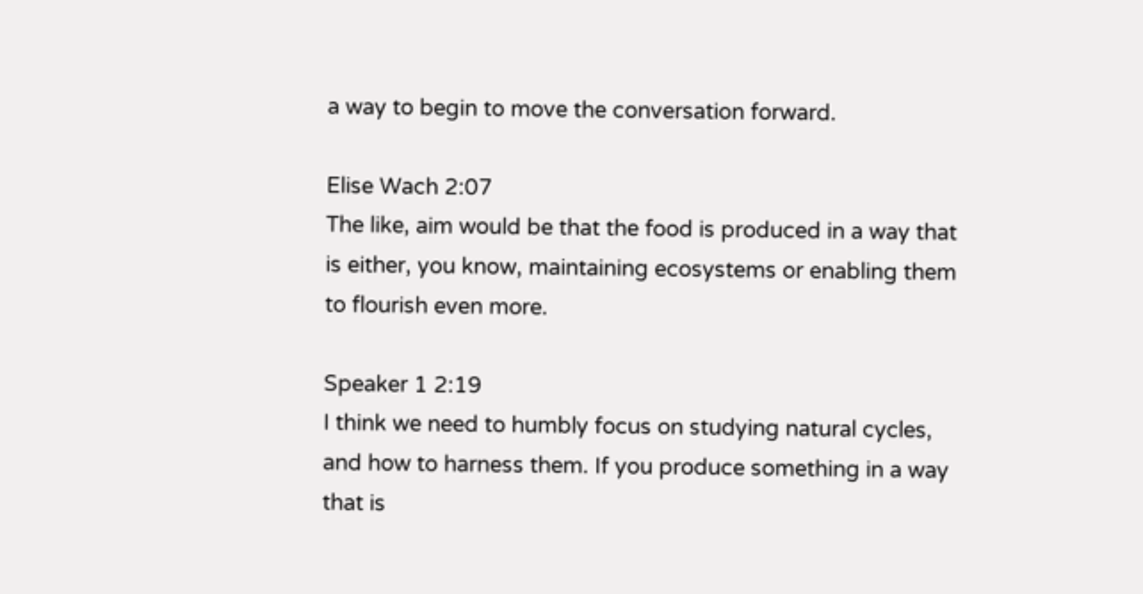a way to begin to move the conversation forward.

Elise Wach 2:07
The like, aim would be that the food is produced in a way that is either, you know, maintaining ecosystems or enabling them to flourish even more.

Speaker 1 2:19
I think we need to humbly focus on studying natural cycles, and how to harness them. If you produce something in a way that is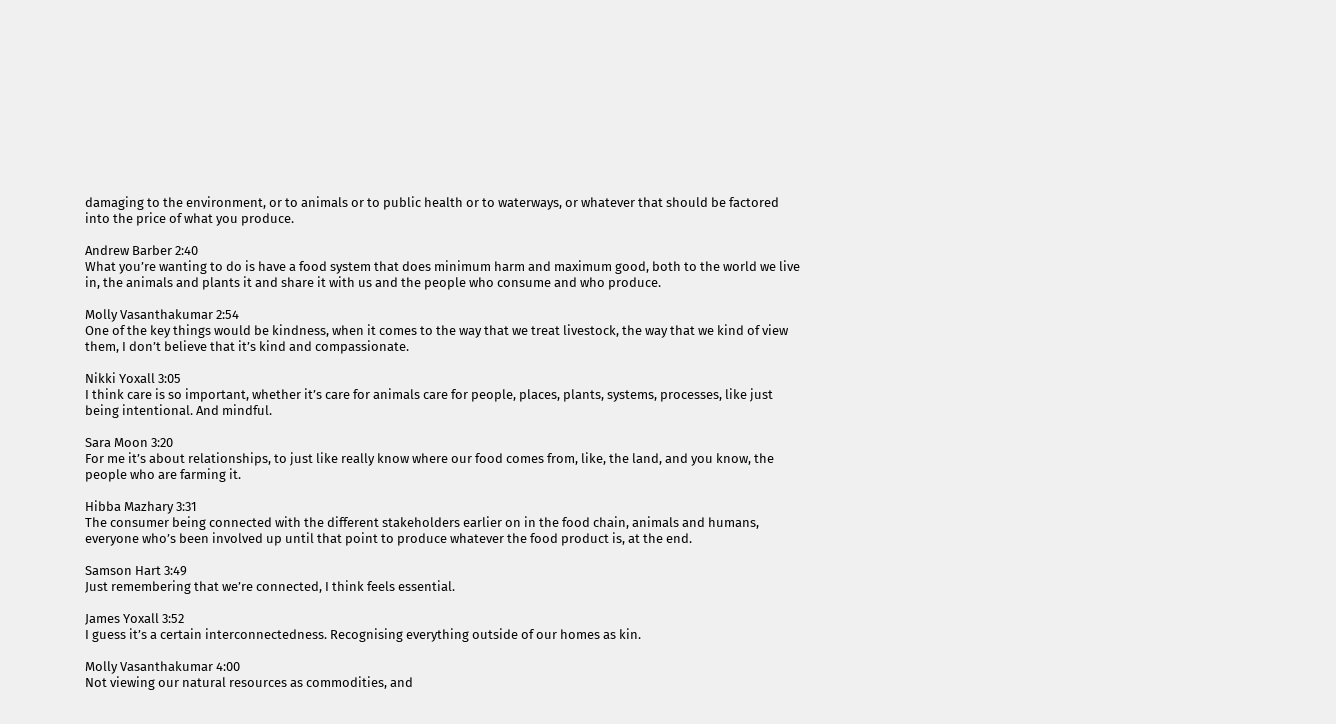damaging to the environment, or to animals or to public health or to waterways, or whatever that should be factored into the price of what you produce.

Andrew Barber 2:40
What you’re wanting to do is have a food system that does minimum harm and maximum good, both to the world we live in, the animals and plants it and share it with us and the people who consume and who produce.

Molly Vasanthakumar 2:54
One of the key things would be kindness, when it comes to the way that we treat livestock, the way that we kind of view them, I don’t believe that it’s kind and compassionate.

Nikki Yoxall 3:05
I think care is so important, whether it’s care for animals care for people, places, plants, systems, processes, like just being intentional. And mindful.

Sara Moon 3:20
For me it’s about relationships, to just like really know where our food comes from, like, the land, and you know, the people who are farming it.

Hibba Mazhary 3:31
The consumer being connected with the different stakeholders earlier on in the food chain, animals and humans, everyone who’s been involved up until that point to produce whatever the food product is, at the end.

Samson Hart 3:49
Just remembering that we’re connected, I think feels essential.

James Yoxall 3:52
I guess it’s a certain interconnectedness. Recognising everything outside of our homes as kin.

Molly Vasanthakumar 4:00
Not viewing our natural resources as commodities, and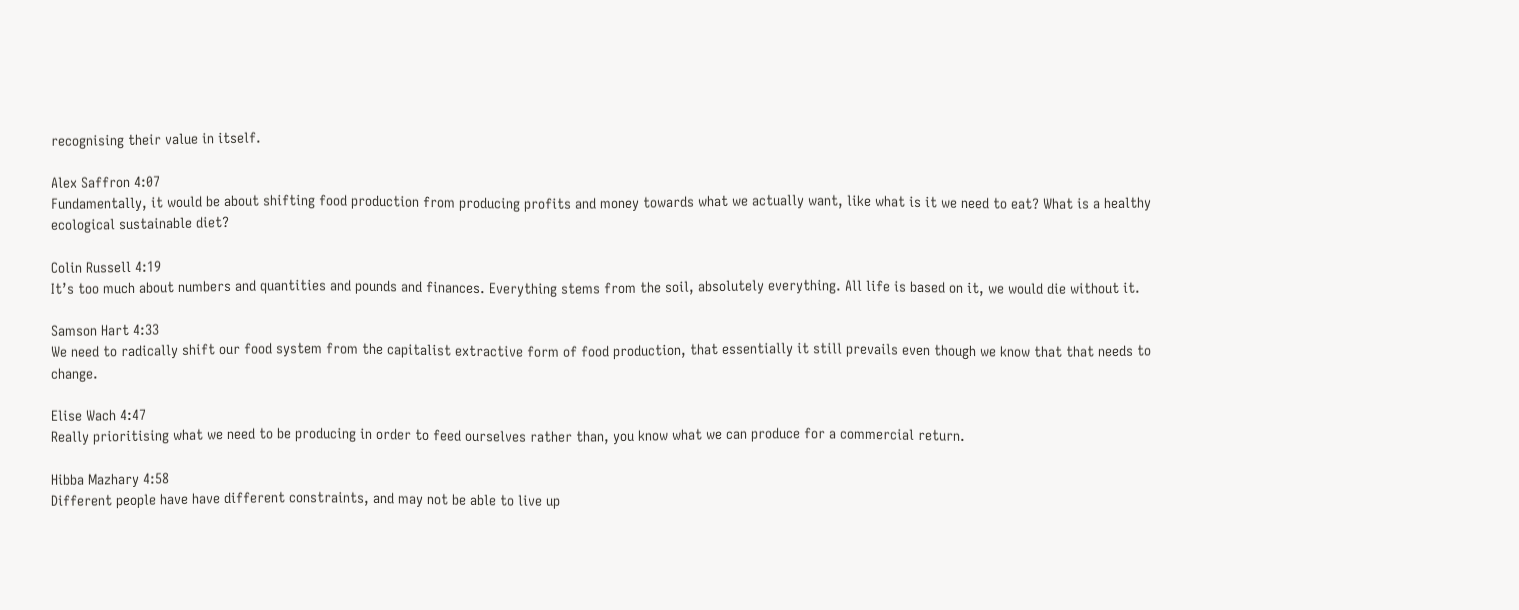recognising their value in itself.

Alex Saffron 4:07
Fundamentally, it would be about shifting food production from producing profits and money towards what we actually want, like what is it we need to eat? What is a healthy ecological sustainable diet?

Colin Russell 4:19
It’s too much about numbers and quantities and pounds and finances. Everything stems from the soil, absolutely everything. All life is based on it, we would die without it.

Samson Hart 4:33
We need to radically shift our food system from the capitalist extractive form of food production, that essentially it still prevails even though we know that that needs to change.

Elise Wach 4:47
Really prioritising what we need to be producing in order to feed ourselves rather than, you know what we can produce for a commercial return.

Hibba Mazhary 4:58
Different people have have different constraints, and may not be able to live up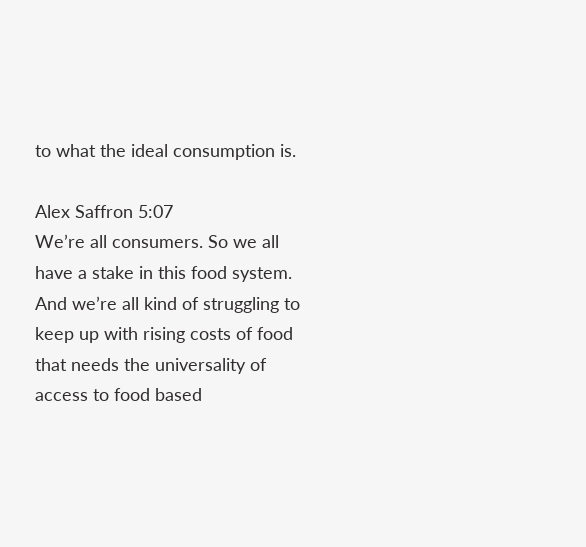to what the ideal consumption is.

Alex Saffron 5:07
We’re all consumers. So we all have a stake in this food system. And we’re all kind of struggling to keep up with rising costs of food that needs the universality of access to food based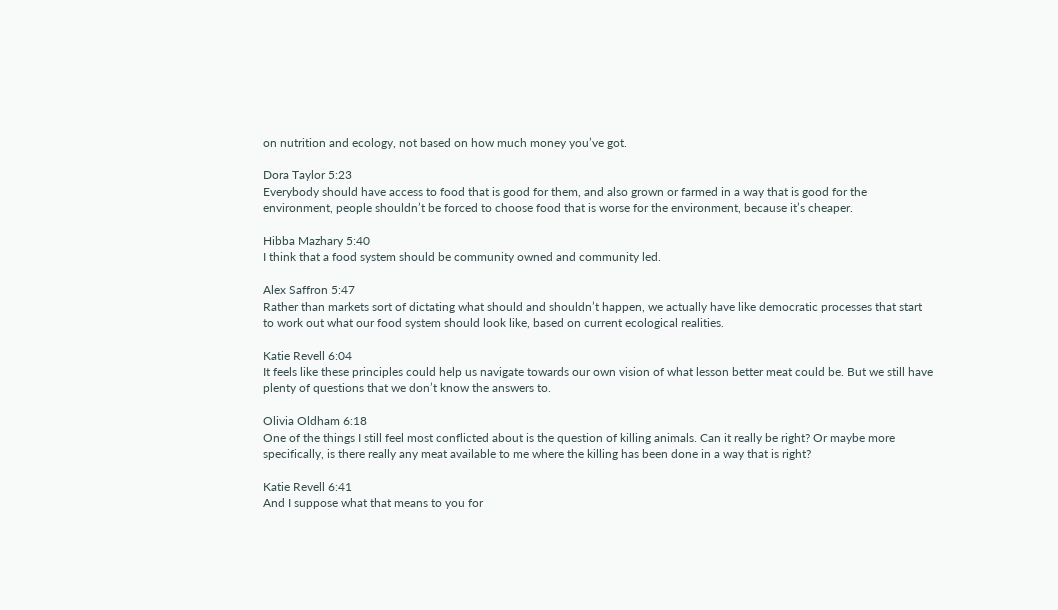on nutrition and ecology, not based on how much money you’ve got.

Dora Taylor 5:23
Everybody should have access to food that is good for them, and also grown or farmed in a way that is good for the environment, people shouldn’t be forced to choose food that is worse for the environment, because it’s cheaper.

Hibba Mazhary 5:40
I think that a food system should be community owned and community led.

Alex Saffron 5:47
Rather than markets sort of dictating what should and shouldn’t happen, we actually have like democratic processes that start to work out what our food system should look like, based on current ecological realities.

Katie Revell 6:04
It feels like these principles could help us navigate towards our own vision of what lesson better meat could be. But we still have plenty of questions that we don’t know the answers to.

Olivia Oldham 6:18
One of the things I still feel most conflicted about is the question of killing animals. Can it really be right? Or maybe more specifically, is there really any meat available to me where the killing has been done in a way that is right?

Katie Revell 6:41
And I suppose what that means to you for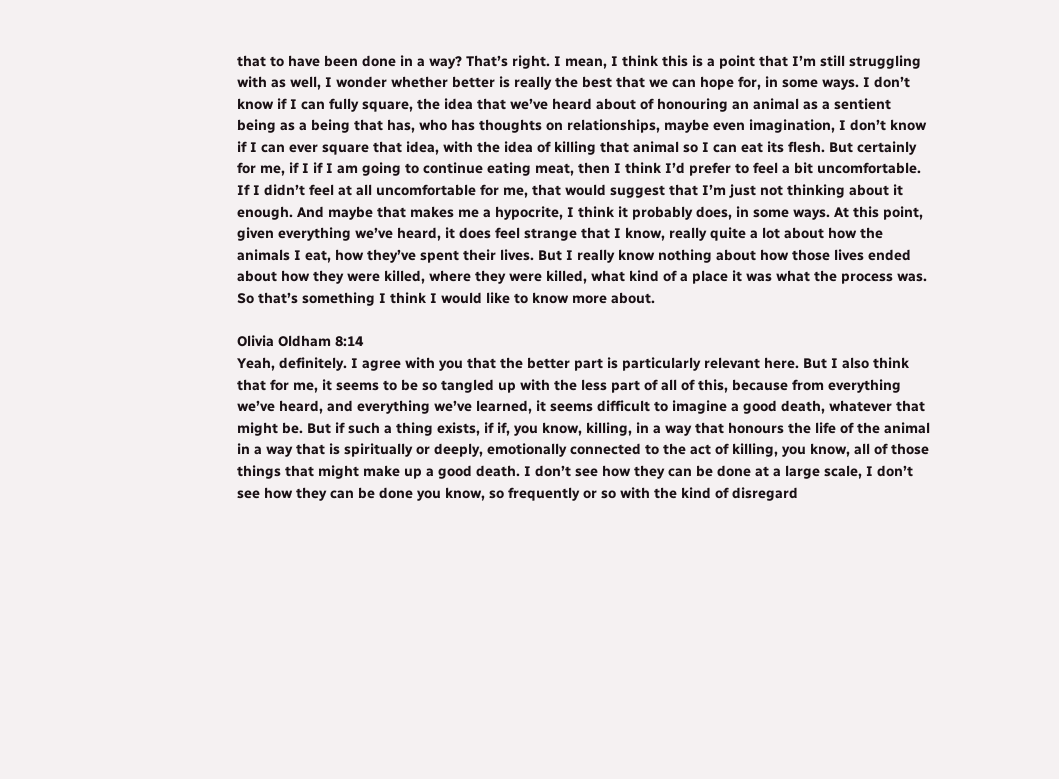that to have been done in a way? That’s right. I mean, I think this is a point that I’m still struggling with as well, I wonder whether better is really the best that we can hope for, in some ways. I don’t know if I can fully square, the idea that we’ve heard about of honouring an animal as a sentient being as a being that has, who has thoughts on relationships, maybe even imagination, I don’t know if I can ever square that idea, with the idea of killing that animal so I can eat its flesh. But certainly for me, if I if I am going to continue eating meat, then I think I’d prefer to feel a bit uncomfortable. If I didn’t feel at all uncomfortable for me, that would suggest that I’m just not thinking about it enough. And maybe that makes me a hypocrite, I think it probably does, in some ways. At this point, given everything we’ve heard, it does feel strange that I know, really quite a lot about how the animals I eat, how they’ve spent their lives. But I really know nothing about how those lives ended about how they were killed, where they were killed, what kind of a place it was what the process was. So that’s something I think I would like to know more about.

Olivia Oldham 8:14
Yeah, definitely. I agree with you that the better part is particularly relevant here. But I also think that for me, it seems to be so tangled up with the less part of all of this, because from everything we’ve heard, and everything we’ve learned, it seems difficult to imagine a good death, whatever that might be. But if such a thing exists, if if, you know, killing, in a way that honours the life of the animal in a way that is spiritually or deeply, emotionally connected to the act of killing, you know, all of those things that might make up a good death. I don’t see how they can be done at a large scale, I don’t see how they can be done you know, so frequently or so with the kind of disregard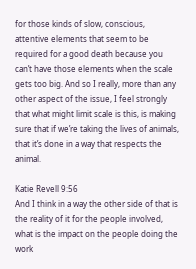for those kinds of slow, conscious, attentive elements that seem to be required for a good death because you can’t have those elements when the scale gets too big. And so I really, more than any other aspect of the issue, I feel strongly that what might limit scale is this, is making sure that if we’re taking the lives of animals, that it’s done in a way that respects the animal.

Katie Revell 9:56
And I think in a way the other side of that is the reality of it for the people involved, what is the impact on the people doing the work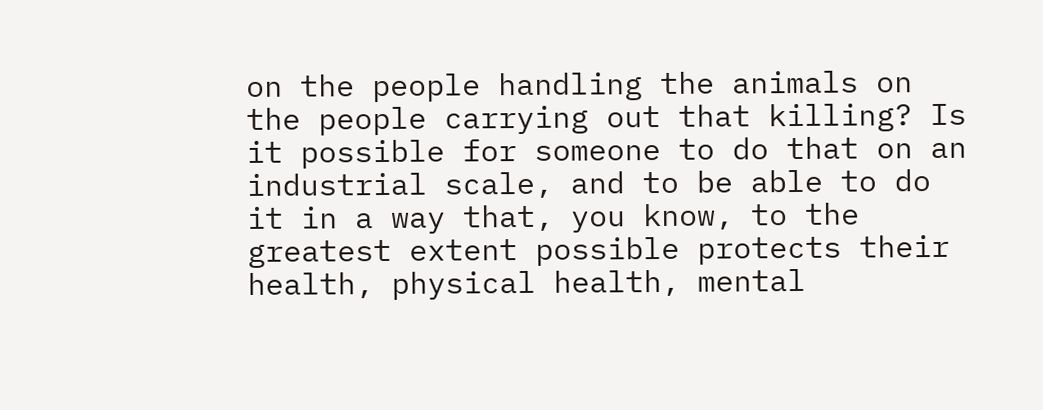on the people handling the animals on the people carrying out that killing? Is it possible for someone to do that on an industrial scale, and to be able to do it in a way that, you know, to the greatest extent possible protects their health, physical health, mental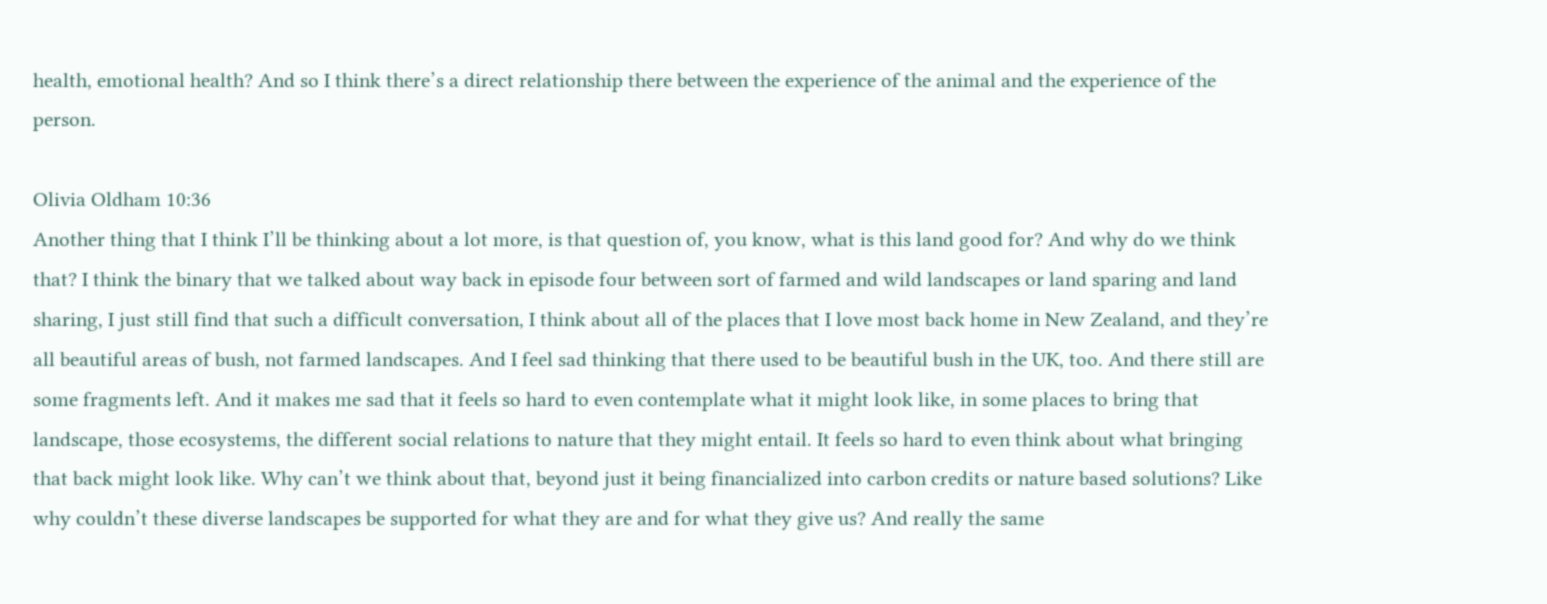health, emotional health? And so I think there’s a direct relationship there between the experience of the animal and the experience of the person.

Olivia Oldham 10:36
Another thing that I think I’ll be thinking about a lot more, is that question of, you know, what is this land good for? And why do we think that? I think the binary that we talked about way back in episode four between sort of farmed and wild landscapes or land sparing and land sharing, I just still find that such a difficult conversation, I think about all of the places that I love most back home in New Zealand, and they’re all beautiful areas of bush, not farmed landscapes. And I feel sad thinking that there used to be beautiful bush in the UK, too. And there still are some fragments left. And it makes me sad that it feels so hard to even contemplate what it might look like, in some places to bring that landscape, those ecosystems, the different social relations to nature that they might entail. It feels so hard to even think about what bringing that back might look like. Why can’t we think about that, beyond just it being financialized into carbon credits or nature based solutions? Like why couldn’t these diverse landscapes be supported for what they are and for what they give us? And really the same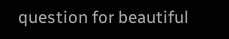question for beautiful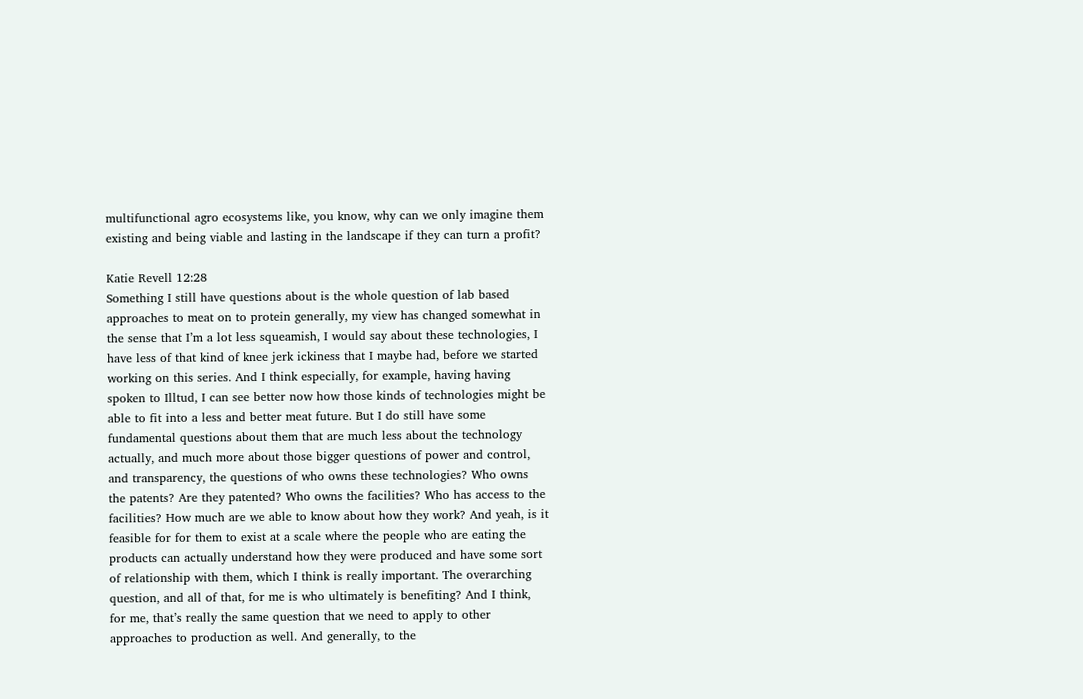multifunctional agro ecosystems like, you know, why can we only imagine them existing and being viable and lasting in the landscape if they can turn a profit?

Katie Revell 12:28
Something I still have questions about is the whole question of lab based approaches to meat on to protein generally, my view has changed somewhat in the sense that I’m a lot less squeamish, I would say about these technologies, I have less of that kind of knee jerk ickiness that I maybe had, before we started working on this series. And I think especially, for example, having having spoken to Illtud, I can see better now how those kinds of technologies might be able to fit into a less and better meat future. But I do still have some fundamental questions about them that are much less about the technology actually, and much more about those bigger questions of power and control, and transparency, the questions of who owns these technologies? Who owns the patents? Are they patented? Who owns the facilities? Who has access to the facilities? How much are we able to know about how they work? And yeah, is it feasible for for them to exist at a scale where the people who are eating the products can actually understand how they were produced and have some sort of relationship with them, which I think is really important. The overarching question, and all of that, for me is who ultimately is benefiting? And I think, for me, that’s really the same question that we need to apply to other approaches to production as well. And generally, to the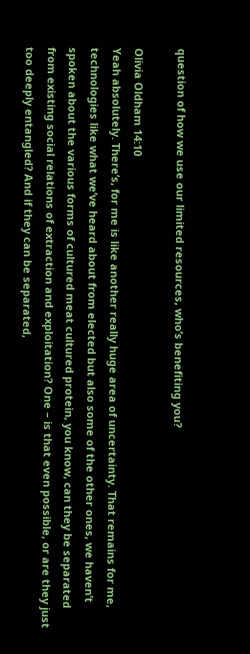question of how we use our limited resources, who’s benefiting you?

Olivia Oldham 14:10
Yeah absolutely. There’s, for me is like another really huge area of uncertainty. That remains for me, technologies like what we’ve heard about from elected but also some of the other ones, we haven’t spoken about the various forms of cultured meat cultured protein, you know, can they be separated from existing social relations of extraction and exploitation? One – is that even possible, or are they just too deeply entangled? And if they can be separated,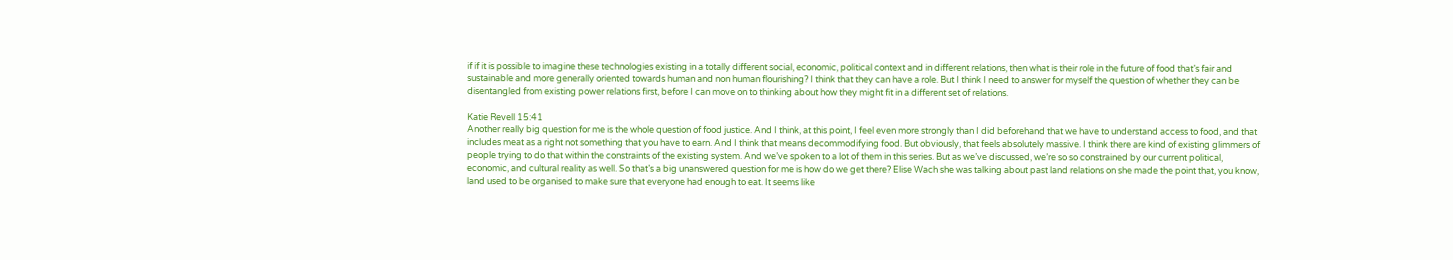if if it is possible to imagine these technologies existing in a totally different social, economic, political context and in different relations, then what is their role in the future of food that’s fair and sustainable and more generally oriented towards human and non human flourishing? I think that they can have a role. But I think I need to answer for myself the question of whether they can be disentangled from existing power relations first, before I can move on to thinking about how they might fit in a different set of relations.

Katie Revell 15:41
Another really big question for me is the whole question of food justice. And I think, at this point, I feel even more strongly than I did beforehand that we have to understand access to food, and that includes meat as a right not something that you have to earn. And I think that means decommodifying food. But obviously, that feels absolutely massive. I think there are kind of existing glimmers of people trying to do that within the constraints of the existing system. And we’ve spoken to a lot of them in this series. But as we’ve discussed, we’re so so constrained by our current political, economic, and cultural reality as well. So that’s a big unanswered question for me is how do we get there? Elise Wach she was talking about past land relations on she made the point that, you know, land used to be organised to make sure that everyone had enough to eat. It seems like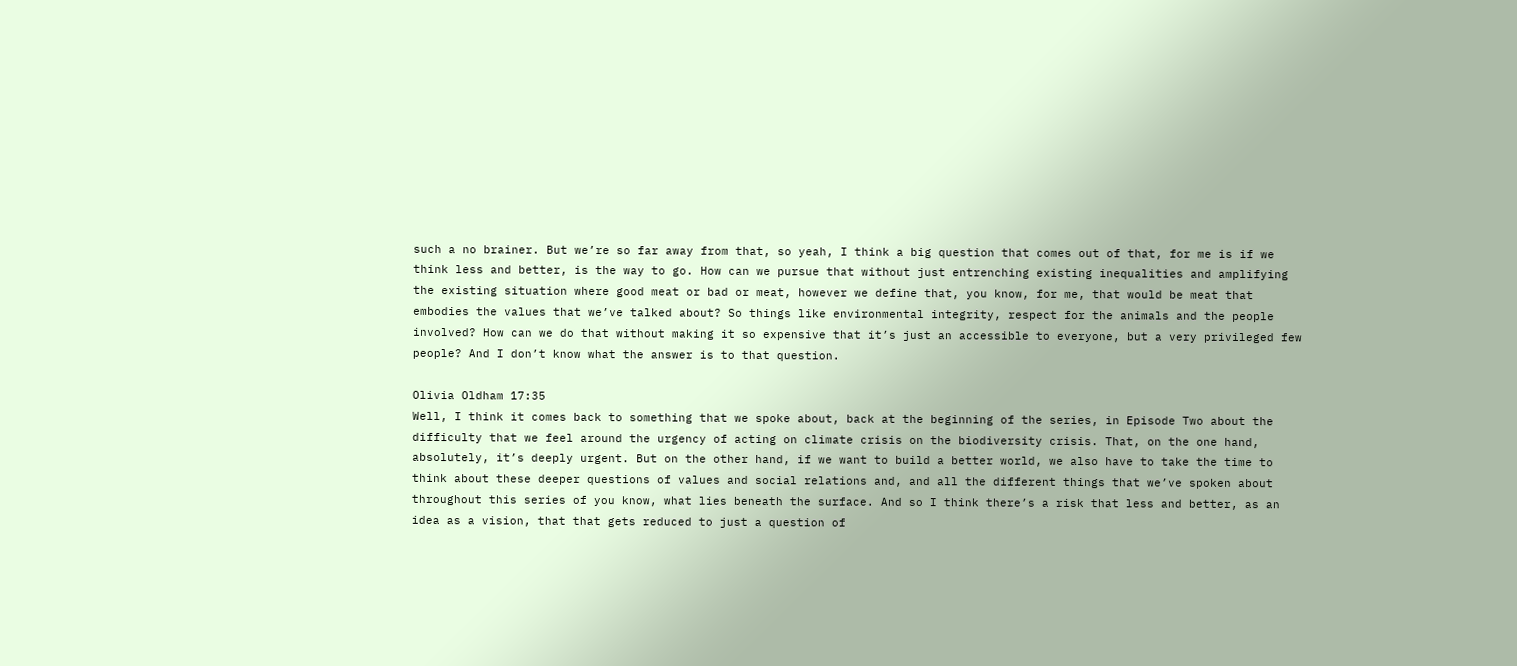such a no brainer. But we’re so far away from that, so yeah, I think a big question that comes out of that, for me is if we think less and better, is the way to go. How can we pursue that without just entrenching existing inequalities and amplifying the existing situation where good meat or bad or meat, however we define that, you know, for me, that would be meat that embodies the values that we’ve talked about? So things like environmental integrity, respect for the animals and the people involved? How can we do that without making it so expensive that it’s just an accessible to everyone, but a very privileged few people? And I don’t know what the answer is to that question.

Olivia Oldham 17:35
Well, I think it comes back to something that we spoke about, back at the beginning of the series, in Episode Two about the difficulty that we feel around the urgency of acting on climate crisis on the biodiversity crisis. That, on the one hand, absolutely, it’s deeply urgent. But on the other hand, if we want to build a better world, we also have to take the time to think about these deeper questions of values and social relations and, and all the different things that we’ve spoken about throughout this series of you know, what lies beneath the surface. And so I think there’s a risk that less and better, as an idea as a vision, that that gets reduced to just a question of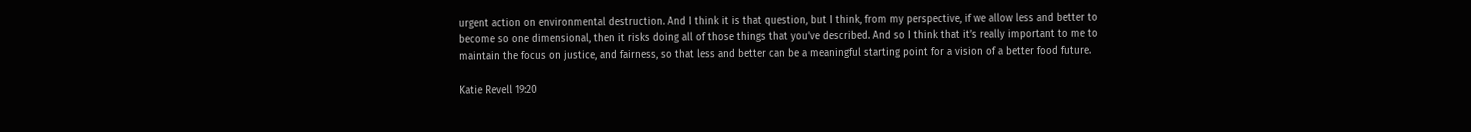urgent action on environmental destruction. And I think it is that question, but I think, from my perspective, if we allow less and better to become so one dimensional, then it risks doing all of those things that you’ve described. And so I think that it’s really important to me to maintain the focus on justice, and fairness, so that less and better can be a meaningful starting point for a vision of a better food future.

Katie Revell 19:20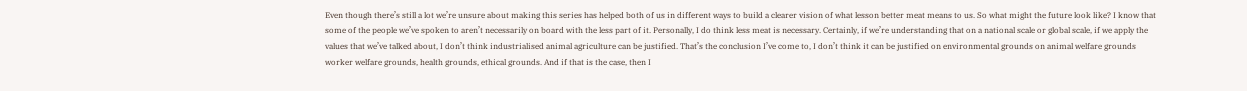Even though there’s still a lot we’re unsure about making this series has helped both of us in different ways to build a clearer vision of what lesson better meat means to us. So what might the future look like? I know that some of the people we’ve spoken to aren’t necessarily on board with the less part of it. Personally, I do think less meat is necessary. Certainly, if we’re understanding that on a national scale or global scale, if we apply the values that we’ve talked about, I don’t think industrialised animal agriculture can be justified. That’s the conclusion I’ve come to, I don’t think it can be justified on environmental grounds on animal welfare grounds worker welfare grounds, health grounds, ethical grounds. And if that is the case, then I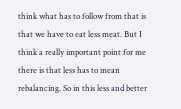think what has to follow from that is that we have to eat less meat. But I think a really important point for me there is that less has to mean rebalancing. So in this less and better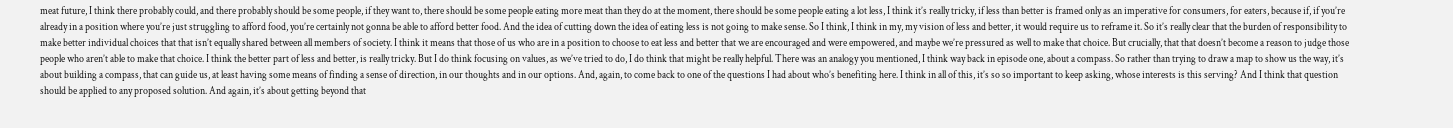meat future, I think there probably could, and there probably should be some people, if they want to, there should be some people eating more meat than they do at the moment, there should be some people eating a lot less, I think it’s really tricky, if less than better is framed only as an imperative for consumers, for eaters, because if, if you’re already in a position where you’re just struggling to afford food, you’re certainly not gonna be able to afford better food. And the idea of cutting down the idea of eating less is not going to make sense. So I think, I think in my, my vision of less and better, it would require us to reframe it. So it’s really clear that the burden of responsibility to make better individual choices that that isn’t equally shared between all members of society. I think it means that those of us who are in a position to choose to eat less and better that we are encouraged and were empowered, and maybe we’re pressured as well to make that choice. But crucially, that that doesn’t become a reason to judge those people who aren’t able to make that choice. I think the better part of less and better, is really tricky. But I do think focusing on values, as we’ve tried to do, I do think that might be really helpful. There was an analogy you mentioned, I think way back in episode one, about a compass. So rather than trying to draw a map to show us the way, it’s about building a compass, that can guide us, at least having some means of finding a sense of direction, in our thoughts and in our options. And, again, to come back to one of the questions I had about who’s benefiting here. I think in all of this, it’s so so important to keep asking, whose interests is this serving? And I think that question should be applied to any proposed solution. And again, it’s about getting beyond that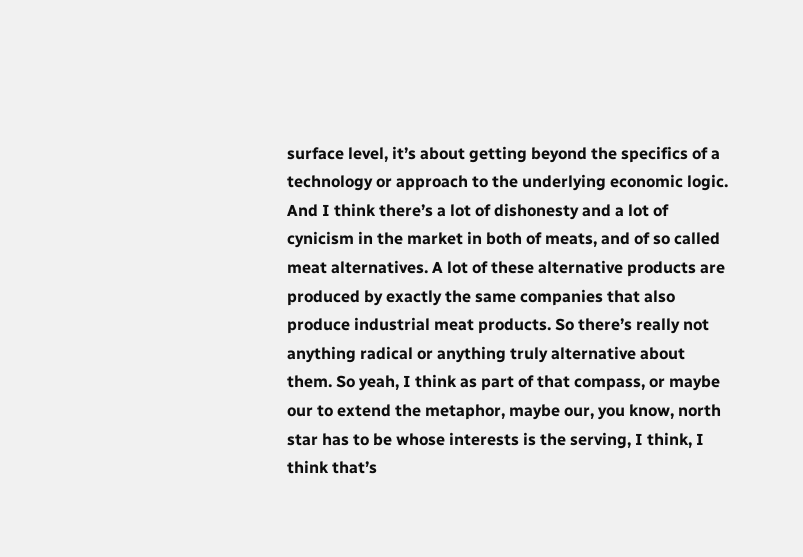surface level, it’s about getting beyond the specifics of a technology or approach to the underlying economic logic. And I think there’s a lot of dishonesty and a lot of cynicism in the market in both of meats, and of so called meat alternatives. A lot of these alternative products are produced by exactly the same companies that also produce industrial meat products. So there’s really not anything radical or anything truly alternative about them. So yeah, I think as part of that compass, or maybe our to extend the metaphor, maybe our, you know, north star has to be whose interests is the serving, I think, I think that’s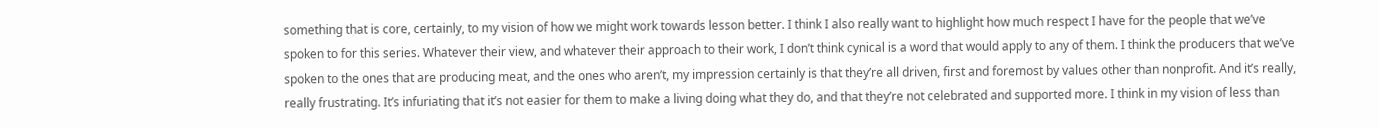something that is core, certainly, to my vision of how we might work towards lesson better. I think I also really want to highlight how much respect I have for the people that we’ve spoken to for this series. Whatever their view, and whatever their approach to their work, I don’t think cynical is a word that would apply to any of them. I think the producers that we’ve spoken to the ones that are producing meat, and the ones who aren’t, my impression certainly is that they’re all driven, first and foremost by values other than nonprofit. And it’s really, really frustrating. It’s infuriating that it’s not easier for them to make a living doing what they do, and that they’re not celebrated and supported more. I think in my vision of less than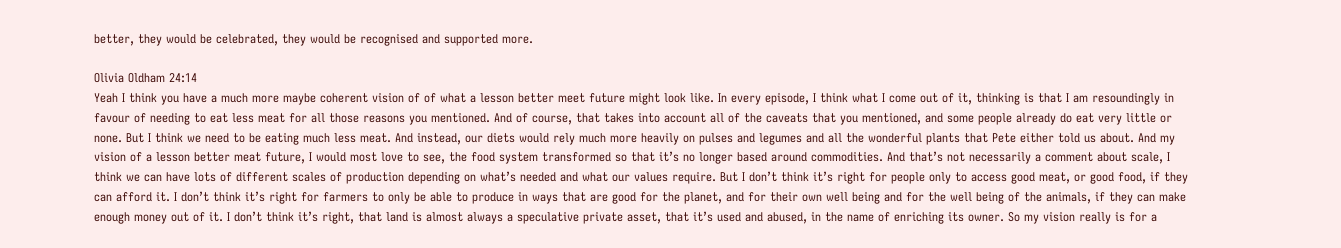better, they would be celebrated, they would be recognised and supported more.

Olivia Oldham 24:14
Yeah I think you have a much more maybe coherent vision of of what a lesson better meet future might look like. In every episode, I think what I come out of it, thinking is that I am resoundingly in favour of needing to eat less meat for all those reasons you mentioned. And of course, that takes into account all of the caveats that you mentioned, and some people already do eat very little or none. But I think we need to be eating much less meat. And instead, our diets would rely much more heavily on pulses and legumes and all the wonderful plants that Pete either told us about. And my vision of a lesson better meat future, I would most love to see, the food system transformed so that it’s no longer based around commodities. And that’s not necessarily a comment about scale, I think we can have lots of different scales of production depending on what’s needed and what our values require. But I don’t think it’s right for people only to access good meat, or good food, if they can afford it. I don’t think it’s right for farmers to only be able to produce in ways that are good for the planet, and for their own well being and for the well being of the animals, if they can make enough money out of it. I don’t think it’s right, that land is almost always a speculative private asset, that it’s used and abused, in the name of enriching its owner. So my vision really is for a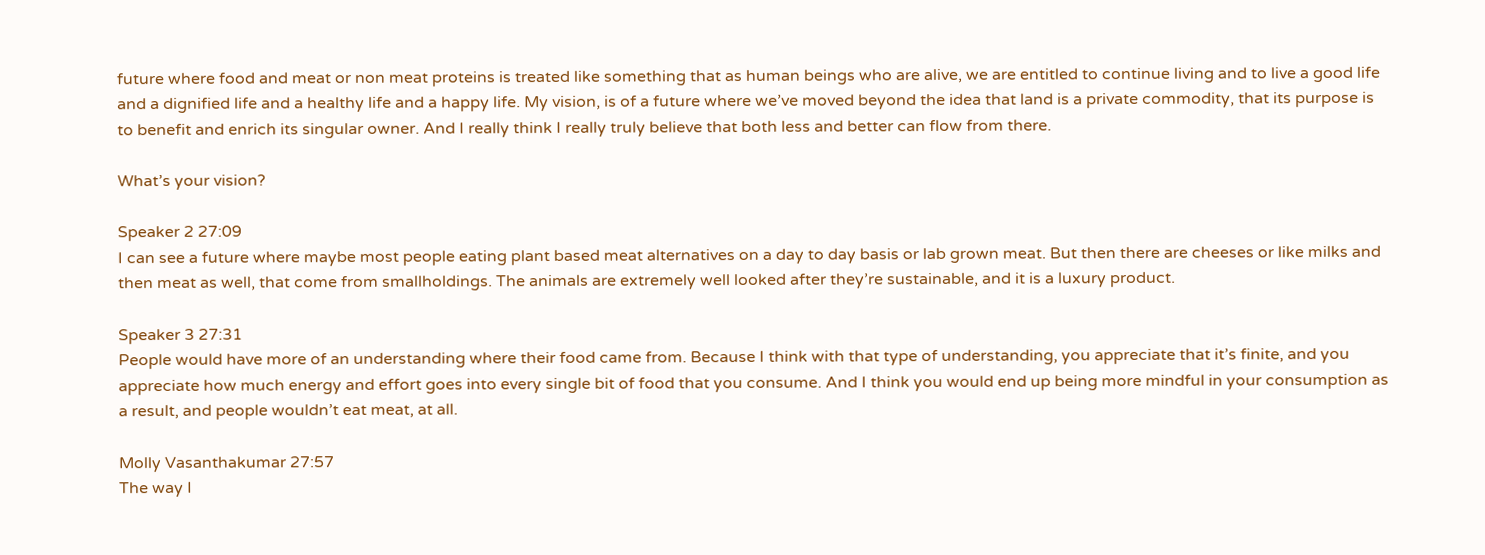future where food and meat or non meat proteins is treated like something that as human beings who are alive, we are entitled to continue living and to live a good life and a dignified life and a healthy life and a happy life. My vision, is of a future where we’ve moved beyond the idea that land is a private commodity, that its purpose is to benefit and enrich its singular owner. And I really think I really truly believe that both less and better can flow from there.

What’s your vision?

Speaker 2 27:09
I can see a future where maybe most people eating plant based meat alternatives on a day to day basis or lab grown meat. But then there are cheeses or like milks and then meat as well, that come from smallholdings. The animals are extremely well looked after they’re sustainable, and it is a luxury product.

Speaker 3 27:31
People would have more of an understanding where their food came from. Because I think with that type of understanding, you appreciate that it’s finite, and you appreciate how much energy and effort goes into every single bit of food that you consume. And I think you would end up being more mindful in your consumption as a result, and people wouldn’t eat meat, at all.

Molly Vasanthakumar 27:57
The way I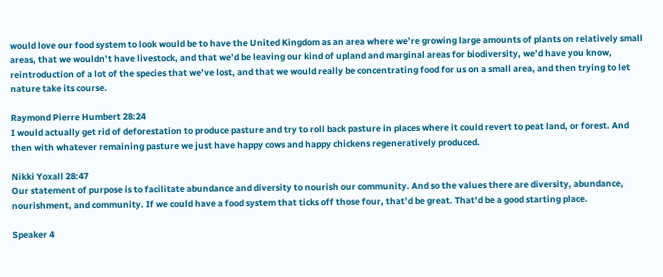would love our food system to look would be to have the United Kingdom as an area where we’re growing large amounts of plants on relatively small areas, that we wouldn’t have livestock, and that we’d be leaving our kind of upland and marginal areas for biodiversity, we’d have you know, reintroduction of a lot of the species that we’ve lost, and that we would really be concentrating food for us on a small area, and then trying to let nature take its course.

Raymond Pierre Humbert 28:24
I would actually get rid of deforestation to produce pasture and try to roll back pasture in places where it could revert to peat land, or forest. And then with whatever remaining pasture we just have happy cows and happy chickens regeneratively produced.

Nikki Yoxall 28:47
Our statement of purpose is to facilitate abundance and diversity to nourish our community. And so the values there are diversity, abundance, nourishment, and community. If we could have a food system that ticks off those four, that’d be great. That’d be a good starting place.

Speaker 4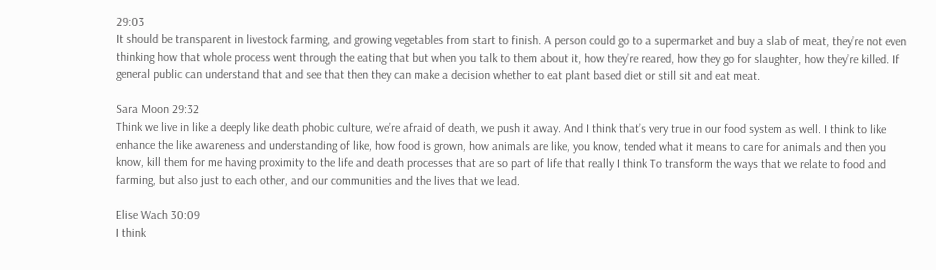29:03
It should be transparent in livestock farming, and growing vegetables from start to finish. A person could go to a supermarket and buy a slab of meat, they’re not even thinking how that whole process went through the eating that but when you talk to them about it, how they’re reared, how they go for slaughter, how they’re killed. If general public can understand that and see that then they can make a decision whether to eat plant based diet or still sit and eat meat.

Sara Moon 29:32
Think we live in like a deeply like death phobic culture, we’re afraid of death, we push it away. And I think that’s very true in our food system as well. I think to like enhance the like awareness and understanding of like, how food is grown, how animals are like, you know, tended what it means to care for animals and then you know, kill them for me having proximity to the life and death processes that are so part of life that really I think To transform the ways that we relate to food and farming, but also just to each other, and our communities and the lives that we lead.

Elise Wach 30:09
I think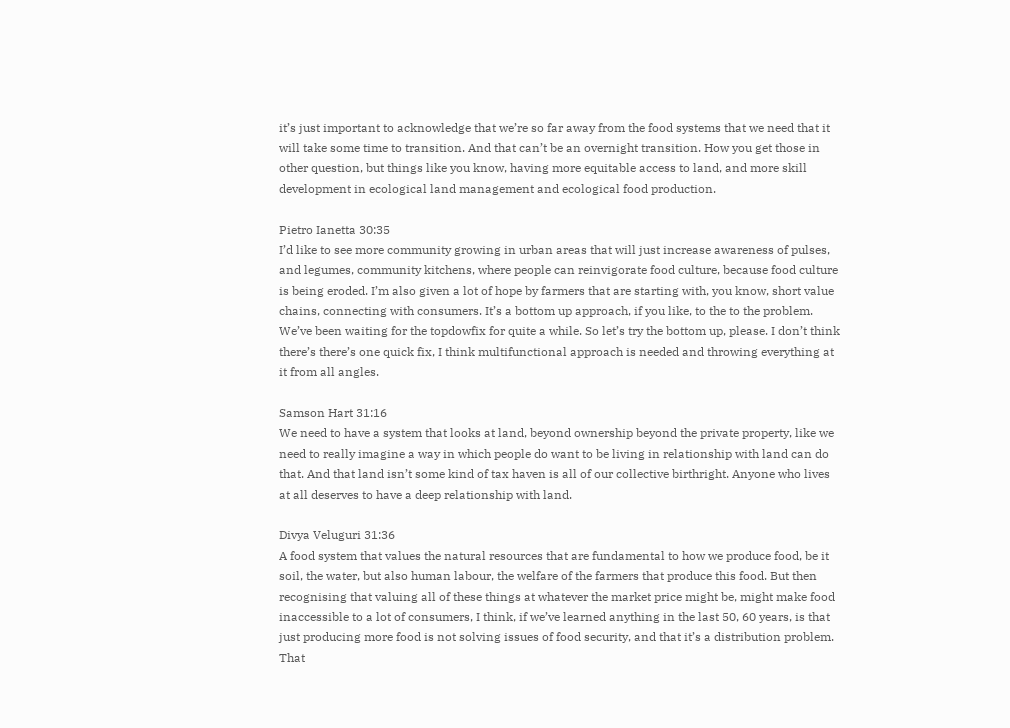it’s just important to acknowledge that we’re so far away from the food systems that we need that it will take some time to transition. And that can’t be an overnight transition. How you get those in other question, but things like you know, having more equitable access to land, and more skill development in ecological land management and ecological food production.

Pietro Ianetta 30:35
I’d like to see more community growing in urban areas that will just increase awareness of pulses, and legumes, community kitchens, where people can reinvigorate food culture, because food culture is being eroded. I’m also given a lot of hope by farmers that are starting with, you know, short value chains, connecting with consumers. It’s a bottom up approach, if you like, to the to the problem. We’ve been waiting for the topdowfix for quite a while. So let’s try the bottom up, please. I don’t think there’s there’s one quick fix, I think multifunctional approach is needed and throwing everything at it from all angles.

Samson Hart 31:16
We need to have a system that looks at land, beyond ownership beyond the private property, like we need to really imagine a way in which people do want to be living in relationship with land can do that. And that land isn’t some kind of tax haven is all of our collective birthright. Anyone who lives at all deserves to have a deep relationship with land.

Divya Veluguri 31:36
A food system that values the natural resources that are fundamental to how we produce food, be it soil, the water, but also human labour, the welfare of the farmers that produce this food. But then recognising that valuing all of these things at whatever the market price might be, might make food inaccessible to a lot of consumers, I think, if we’ve learned anything in the last 50, 60 years, is that just producing more food is not solving issues of food security, and that it’s a distribution problem. That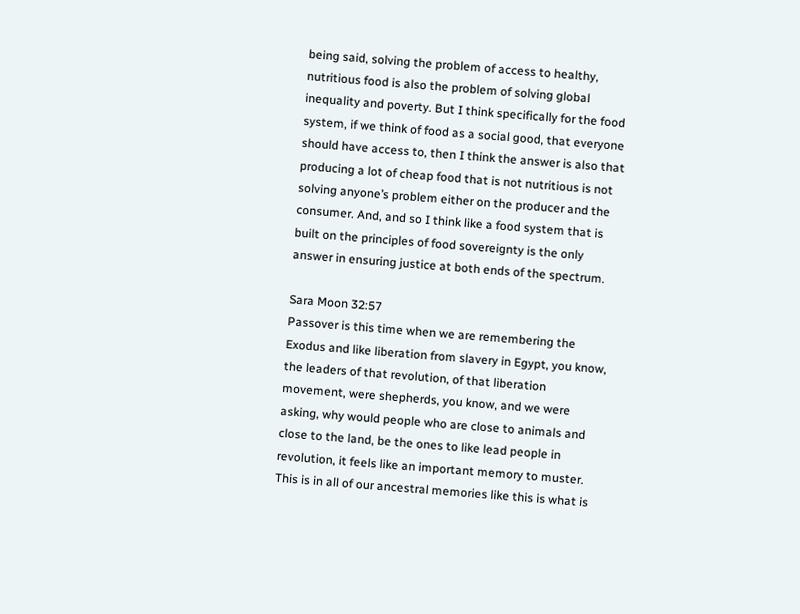being said, solving the problem of access to healthy, nutritious food is also the problem of solving global inequality and poverty. But I think specifically for the food system, if we think of food as a social good, that everyone should have access to, then I think the answer is also that producing a lot of cheap food that is not nutritious is not solving anyone’s problem either on the producer and the consumer. And, and so I think like a food system that is built on the principles of food sovereignty is the only answer in ensuring justice at both ends of the spectrum.

Sara Moon 32:57
Passover is this time when we are remembering the Exodus and like liberation from slavery in Egypt, you know, the leaders of that revolution, of that liberation movement, were shepherds, you know, and we were asking, why would people who are close to animals and close to the land, be the ones to like lead people in revolution, it feels like an important memory to muster. This is in all of our ancestral memories like this is what is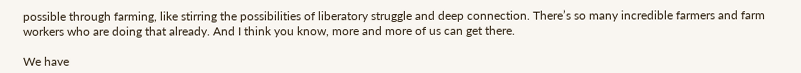possible through farming, like stirring the possibilities of liberatory struggle and deep connection. There’s so many incredible farmers and farm workers who are doing that already. And I think you know, more and more of us can get there.

We have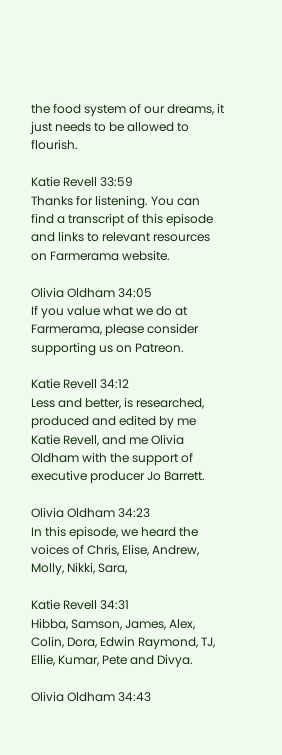the food system of our dreams, it just needs to be allowed to flourish.

Katie Revell 33:59
Thanks for listening. You can find a transcript of this episode and links to relevant resources on Farmerama website.

Olivia Oldham 34:05
If you value what we do at Farmerama, please consider supporting us on Patreon.

Katie Revell 34:12
Less and better, is researched, produced and edited by me Katie Revell, and me Olivia Oldham with the support of executive producer Jo Barrett.

Olivia Oldham 34:23
In this episode, we heard the voices of Chris, Elise, Andrew, Molly, Nikki, Sara,

Katie Revell 34:31
Hibba, Samson, James, Alex, Colin, Dora, Edwin Raymond, TJ, Ellie, Kumar, Pete and Divya.

Olivia Oldham 34:43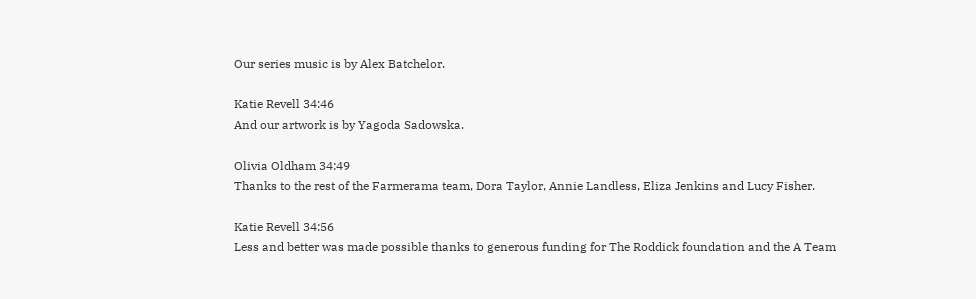Our series music is by Alex Batchelor.

Katie Revell 34:46
And our artwork is by Yagoda Sadowska.

Olivia Oldham 34:49
Thanks to the rest of the Farmerama team, Dora Taylor, Annie Landless, Eliza Jenkins and Lucy Fisher.

Katie Revell 34:56
Less and better was made possible thanks to generous funding for The Roddick foundation and the A Team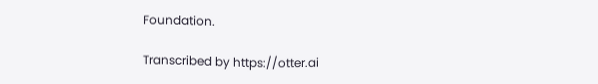Foundation.

Transcribed by https://otter.ai